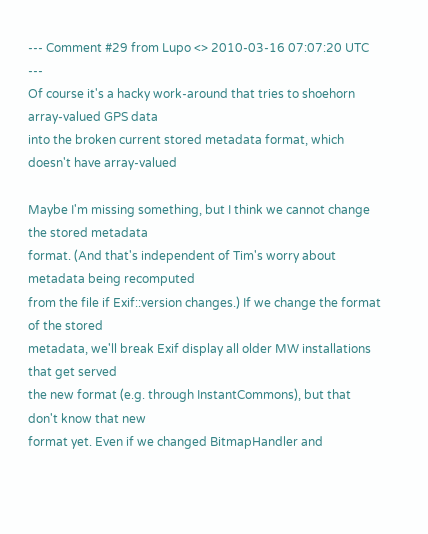--- Comment #29 from Lupo <> 2010-03-16 07:07:20 UTC ---
Of course it's a hacky work-around that tries to shoehorn array-valued GPS data
into the broken current stored metadata format, which doesn't have array-valued

Maybe I'm missing something, but I think we cannot change the stored metadata
format. (And that's independent of Tim's worry about metadata being recomputed
from the file if Exif::version changes.) If we change the format of the stored
metadata, we'll break Exif display all older MW installations that get served
the new format (e.g. through InstantCommons), but that don't know that new
format yet. Even if we changed BitmapHandler and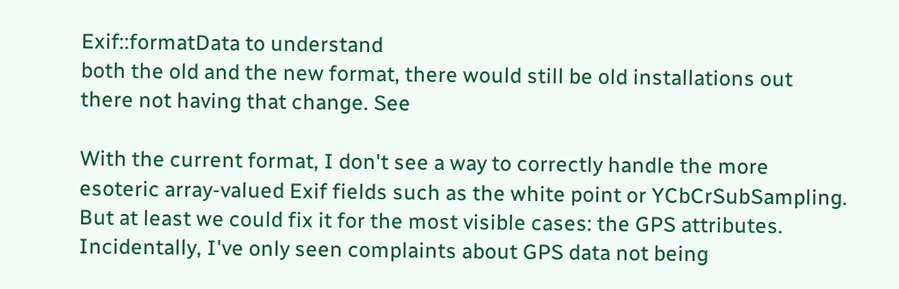Exif::formatData to understand
both the old and the new format, there would still be old installations out
there not having that change. See

With the current format, I don't see a way to correctly handle the more
esoteric array-valued Exif fields such as the white point or YCbCrSubSampling.
But at least we could fix it for the most visible cases: the GPS attributes.
Incidentally, I've only seen complaints about GPS data not being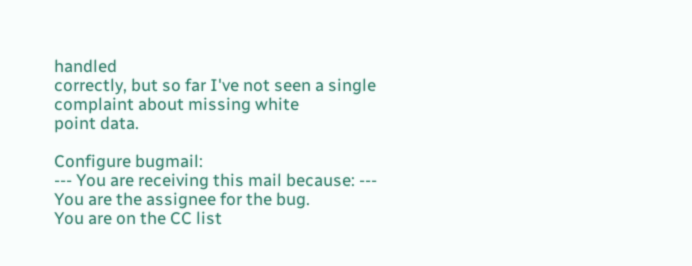handled
correctly, but so far I've not seen a single complaint about missing white
point data.

Configure bugmail:
--- You are receiving this mail because: ---
You are the assignee for the bug.
You are on the CC list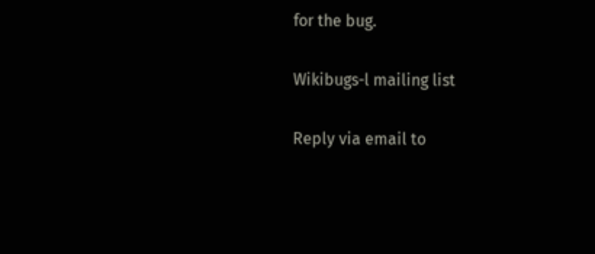for the bug.

Wikibugs-l mailing list

Reply via email to